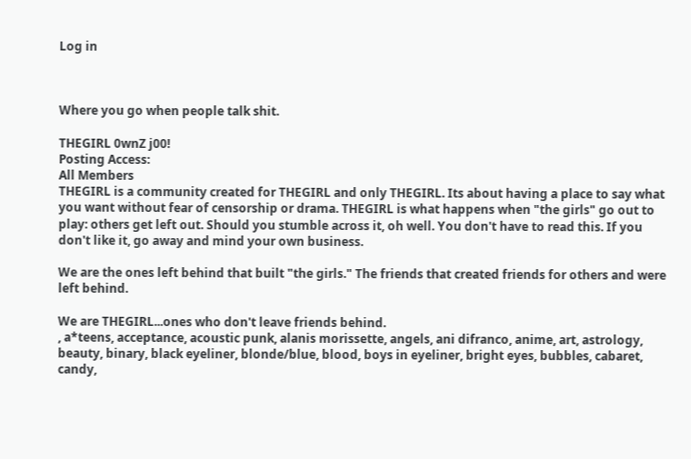Log in



Where you go when people talk shit.

THEGIRL 0wnZ j00!
Posting Access:
All Members
THEGIRL is a community created for THEGIRL and only THEGIRL. Its about having a place to say what you want without fear of censorship or drama. THEGIRL is what happens when "the girls" go out to play: others get left out. Should you stumble across it, oh well. You don't have to read this. If you don't like it, go away and mind your own business.

We are the ones left behind that built "the girls." The friends that created friends for others and were left behind.

We are THEGIRL...ones who don't leave friends behind.
, a*teens, acceptance, acoustic punk, alanis morissette, angels, ani difranco, anime, art, astrology, beauty, binary, black eyeliner, blonde/blue, blood, boys in eyeliner, bright eyes, bubbles, cabaret, candy,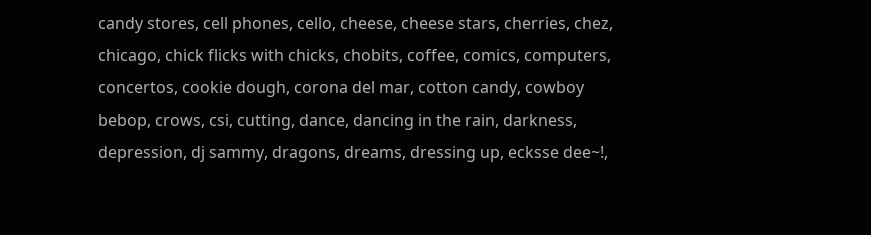candy stores, cell phones, cello, cheese, cheese stars, cherries, chez, chicago, chick flicks with chicks, chobits, coffee, comics, computers, concertos, cookie dough, corona del mar, cotton candy, cowboy bebop, crows, csi, cutting, dance, dancing in the rain, darkness, depression, dj sammy, dragons, dreams, dressing up, ecksse dee~!,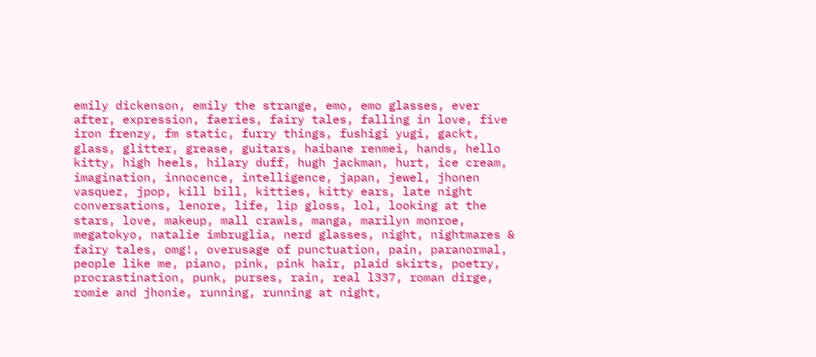emily dickenson, emily the strange, emo, emo glasses, ever after, expression, faeries, fairy tales, falling in love, five iron frenzy, fm static, furry things, fushigi yugi, gackt, glass, glitter, grease, guitars, haibane renmei, hands, hello kitty, high heels, hilary duff, hugh jackman, hurt, ice cream, imagination, innocence, intelligence, japan, jewel, jhonen vasquez, jpop, kill bill, kitties, kitty ears, late night conversations, lenore, life, lip gloss, lol, looking at the stars, love, makeup, mall crawls, manga, marilyn monroe, megatokyo, natalie imbruglia, nerd glasses, night, nightmares & fairy tales, omg!, overusage of punctuation, pain, paranormal, people like me, piano, pink, pink hair, plaid skirts, poetry, procrastination, punk, purses, rain, real l337, roman dirge, romie and jhonie, running, running at night,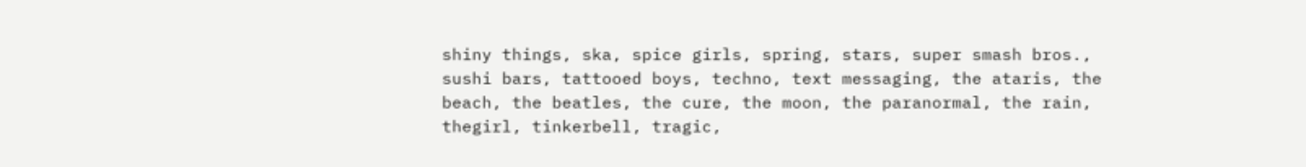shiny things, ska, spice girls, spring, stars, super smash bros., sushi bars, tattooed boys, techno, text messaging, the ataris, the beach, the beatles, the cure, the moon, the paranormal, the rain, thegirl, tinkerbell, tragic,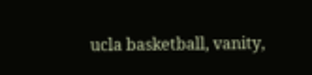ucla basketball, vanity,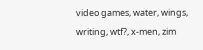video games, water, wings, writing, wtf?, x-men, zim